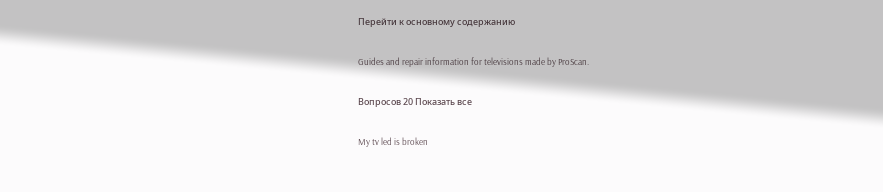Перейти к основному содержанию

Guides and repair information for televisions made by ProScan.

Вопросов 20 Показать все

My tv led is broken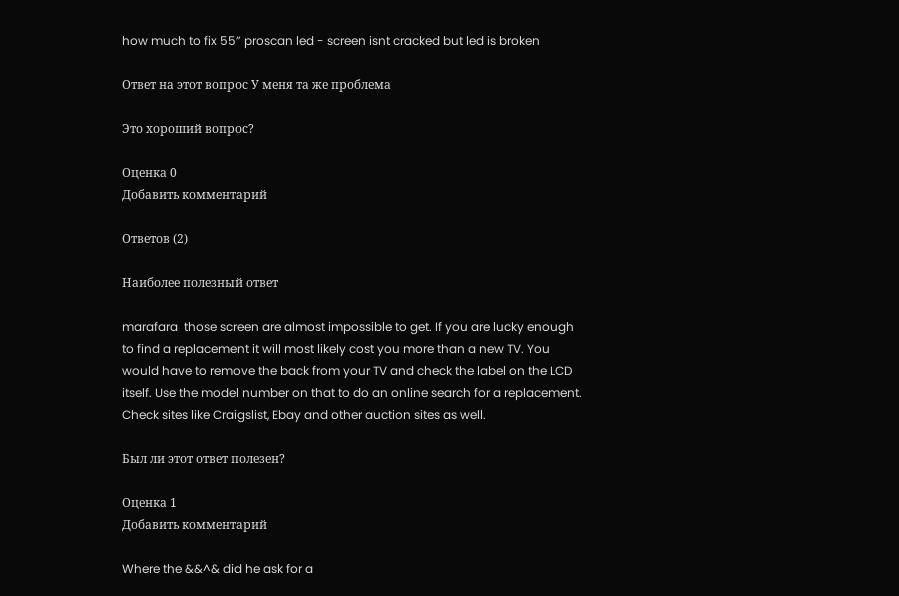how much to fix 55” proscan led - screen isnt cracked but led is broken

Ответ на этот вопрос У меня та же проблема

Это хороший вопрос?

Оценка 0
Добавить комментарий

Ответов (2)

Наиболее полезный ответ

marafara  those screen are almost impossible to get. If you are lucky enough to find a replacement it will most likely cost you more than a new TV. You would have to remove the back from your TV and check the label on the LCD itself. Use the model number on that to do an online search for a replacement. Check sites like Craigslist, Ebay and other auction sites as well.

Был ли этот ответ полезен?

Оценка 1
Добавить комментарий

Where the &&^& did he ask for a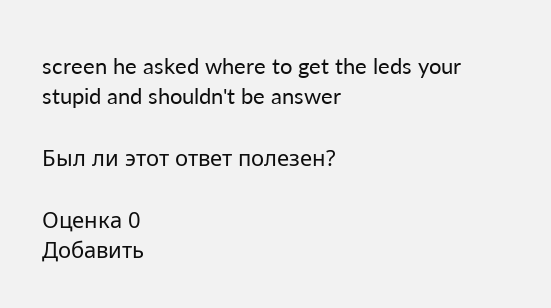screen he asked where to get the leds your stupid and shouldn't be answer

Был ли этот ответ полезен?

Оценка 0
Добавить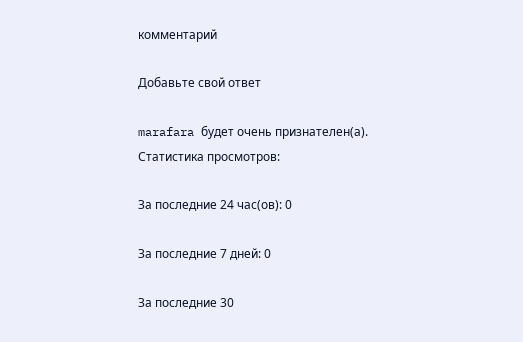комментарий

Добавьте свой ответ

marafara будет очень признателен(а).
Статистика просмотров:

За последние 24 час(ов): 0

За последние 7 дней: 0

За последние 30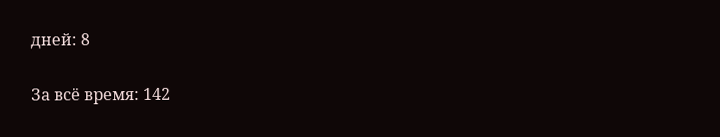дней: 8

За всё время: 142